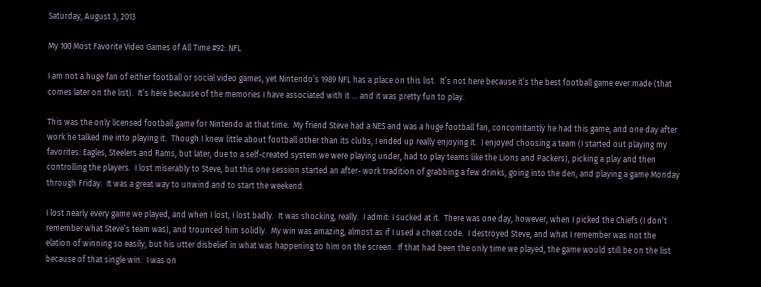Saturday, August 3, 2013

My 100 Most Favorite Video Games of All Time #92: NFL

I am not a huge fan of either football or social video games, yet Nintendo’s 1989 NFL has a place on this list.  It’s not here because it’s the best football game ever made (that comes later on the list).  It’s here because of the memories I have associated with it … and it was pretty fun to play.

This was the only licensed football game for Nintendo at that time.  My friend Steve had a NES and was a huge football fan, concomitantly he had this game, and one day after work he talked me into playing it.  Though I knew little about football other than its clubs, I ended up really enjoying it.  I enjoyed choosing a team (I started out playing my favorites: Eagles, Steelers and Rams, but later, due to a self-created system we were playing under, had to play teams like the Lions and Packers), picking a play and then controlling the players.  I lost miserably to Steve, but this one session started an after- work tradition of grabbing a few drinks, going into the den, and playing a game Monday through Friday.  It was a great way to unwind and to start the weekend.

I lost nearly every game we played, and when I lost, I lost badly.  It was shocking, really.  I admit: I sucked at it.  There was one day, however, when I picked the Chiefs (I don’t remember what Steve’s team was), and trounced him solidly.  My win was amazing, almost as if I used a cheat code.  I destroyed Steve, and what I remember was not the elation of winning so easily, but his utter disbelief in what was happening to him on the screen.  If that had been the only time we played, the game would still be on the list because of that single win.  I was on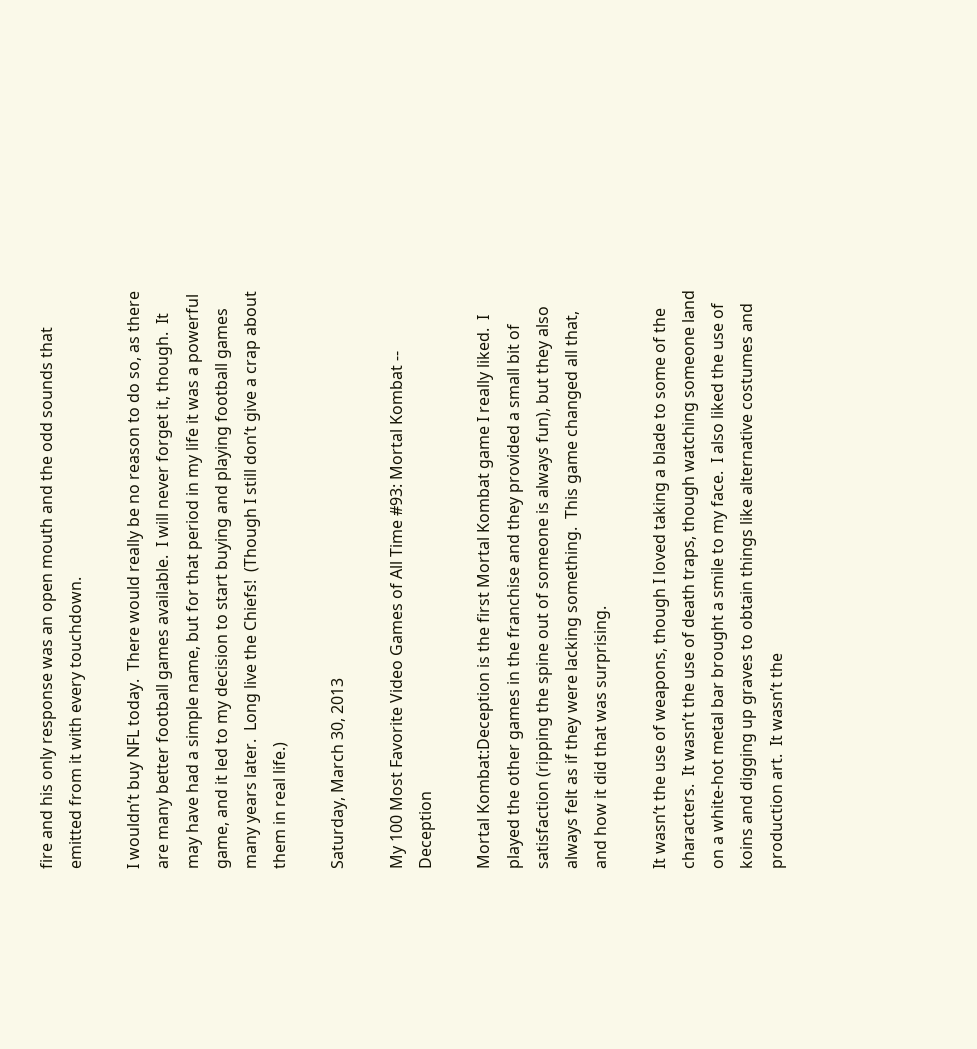fire and his only response was an open mouth and the odd sounds that emitted from it with every touchdown.

I wouldn’t buy NFL today.  There would really be no reason to do so, as there are many better football games available.  I will never forget it, though.  It may have had a simple name, but for that period in my life it was a powerful game, and it led to my decision to start buying and playing football games many years later.  Long live the Chiefs!  (Though I still don’t give a crap about them in real life.)

Saturday, March 30, 2013

My 100 Most Favorite Video Games of All Time #93: Mortal Kombat -- Deception

Mortal Kombat:Deception is the first Mortal Kombat game I really liked.  I played the other games in the franchise and they provided a small bit of satisfaction (ripping the spine out of someone is always fun), but they also always felt as if they were lacking something.  This game changed all that, and how it did that was surprising.

It wasn’t the use of weapons, though I loved taking a blade to some of the characters.  It wasn’t the use of death traps, though watching someone land on a white-hot metal bar brought a smile to my face.  I also liked the use of koins and digging up graves to obtain things like alternative costumes and production art.  It wasn’t the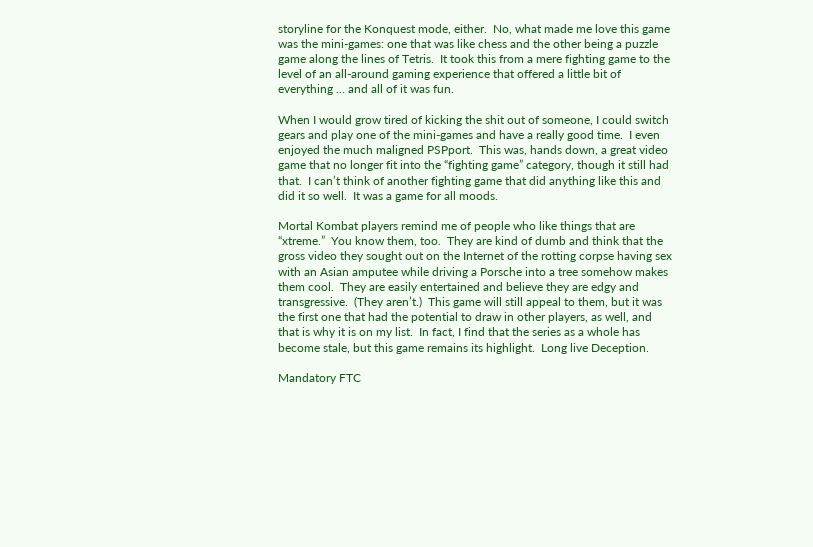storyline for the Konquest mode, either.  No, what made me love this game was the mini-games: one that was like chess and the other being a puzzle game along the lines of Tetris.  It took this from a mere fighting game to the level of an all-around gaming experience that offered a little bit of everything … and all of it was fun.

When I would grow tired of kicking the shit out of someone, I could switch gears and play one of the mini-games and have a really good time.  I even enjoyed the much maligned PSPport.  This was, hands down, a great video game that no longer fit into the “fighting game” category, though it still had that.  I can’t think of another fighting game that did anything like this and did it so well.  It was a game for all moods.

Mortal Kombat players remind me of people who like things that are “xtreme.”  You know them, too.  They are kind of dumb and think that the gross video they sought out on the Internet of the rotting corpse having sex with an Asian amputee while driving a Porsche into a tree somehow makes them cool.  They are easily entertained and believe they are edgy and transgressive.  (They aren’t.)  This game will still appeal to them, but it was the first one that had the potential to draw in other players, as well, and that is why it is on my list.  In fact, I find that the series as a whole has become stale, but this game remains its highlight.  Long live Deception.

Mandatory FTC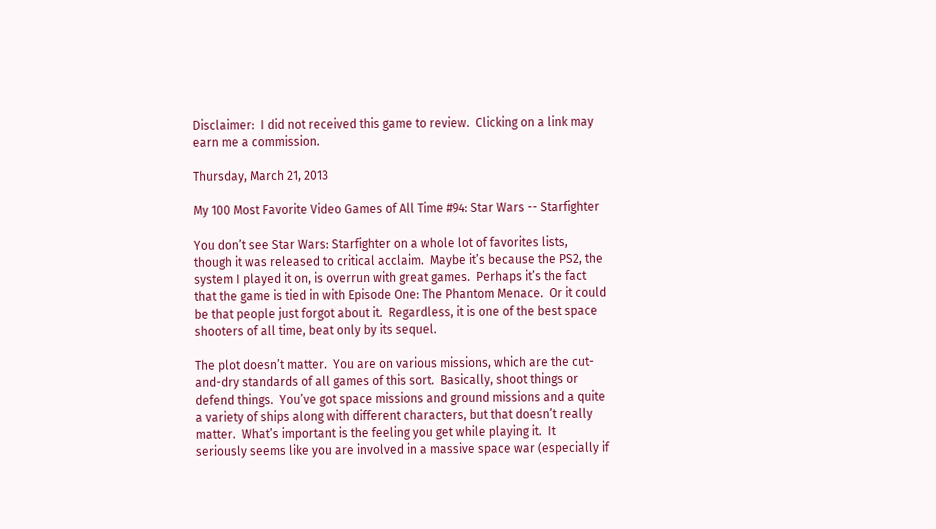Disclaimer:  I did not received this game to review.  Clicking on a link may earn me a commission.

Thursday, March 21, 2013

My 100 Most Favorite Video Games of All Time #94: Star Wars -- Starfighter

You don’t see Star Wars: Starfighter on a whole lot of favorites lists, though it was released to critical acclaim.  Maybe it’s because the PS2, the system I played it on, is overrun with great games.  Perhaps it’s the fact that the game is tied in with Episode One: The Phantom Menace.  Or it could be that people just forgot about it.  Regardless, it is one of the best space shooters of all time, beat only by its sequel.

The plot doesn’t matter.  You are on various missions, which are the cut-and-dry standards of all games of this sort.  Basically, shoot things or defend things.  You’ve got space missions and ground missions and a quite a variety of ships along with different characters, but that doesn’t really matter.  What’s important is the feeling you get while playing it.  It seriously seems like you are involved in a massive space war (especially if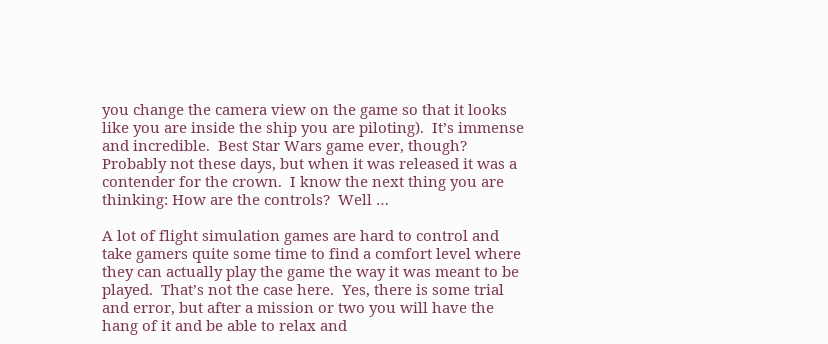you change the camera view on the game so that it looks like you are inside the ship you are piloting).  It’s immense and incredible.  Best Star Wars game ever, though?  Probably not these days, but when it was released it was a contender for the crown.  I know the next thing you are thinking: How are the controls?  Well …

A lot of flight simulation games are hard to control and take gamers quite some time to find a comfort level where they can actually play the game the way it was meant to be played.  That’s not the case here.  Yes, there is some trial and error, but after a mission or two you will have the hang of it and be able to relax and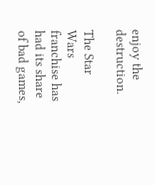enjoy the destruction.

The Star Wars franchise has had its share of bad games,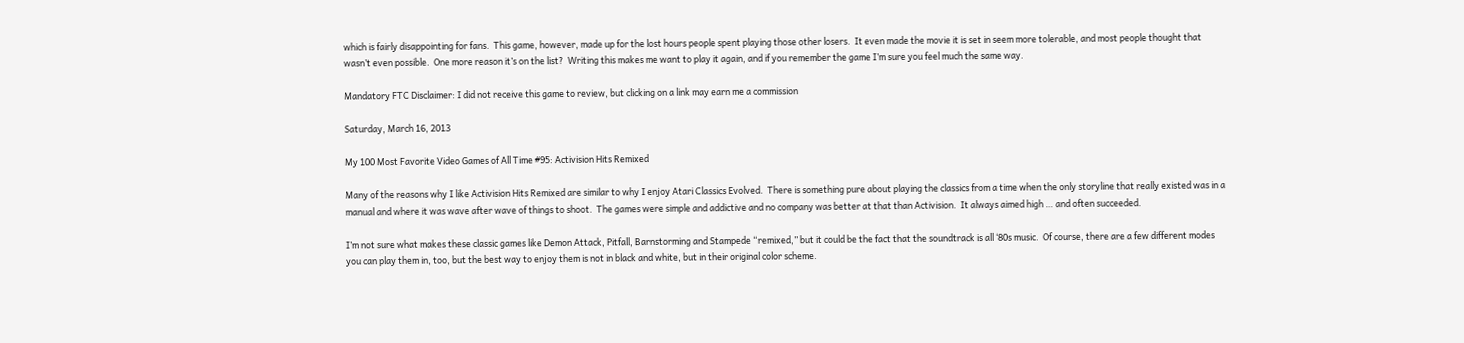which is fairly disappointing for fans.  This game, however, made up for the lost hours people spent playing those other losers.  It even made the movie it is set in seem more tolerable, and most people thought that wasn’t even possible.  One more reason it’s on the list?  Writing this makes me want to play it again, and if you remember the game I’m sure you feel much the same way.

Mandatory FTC Disclaimer: I did not receive this game to review, but clicking on a link may earn me a commission

Saturday, March 16, 2013

My 100 Most Favorite Video Games of All Time #95: Activision Hits Remixed

Many of the reasons why I like Activision Hits Remixed are similar to why I enjoy Atari Classics Evolved.  There is something pure about playing the classics from a time when the only storyline that really existed was in a manual and where it was wave after wave of things to shoot.  The games were simple and addictive and no company was better at that than Activision.  It always aimed high … and often succeeded.

I’m not sure what makes these classic games like Demon Attack, Pitfall, Barnstorming and Stampede “remixed,” but it could be the fact that the soundtrack is all ‘80s music.  Of course, there are a few different modes you can play them in, too, but the best way to enjoy them is not in black and white, but in their original color scheme.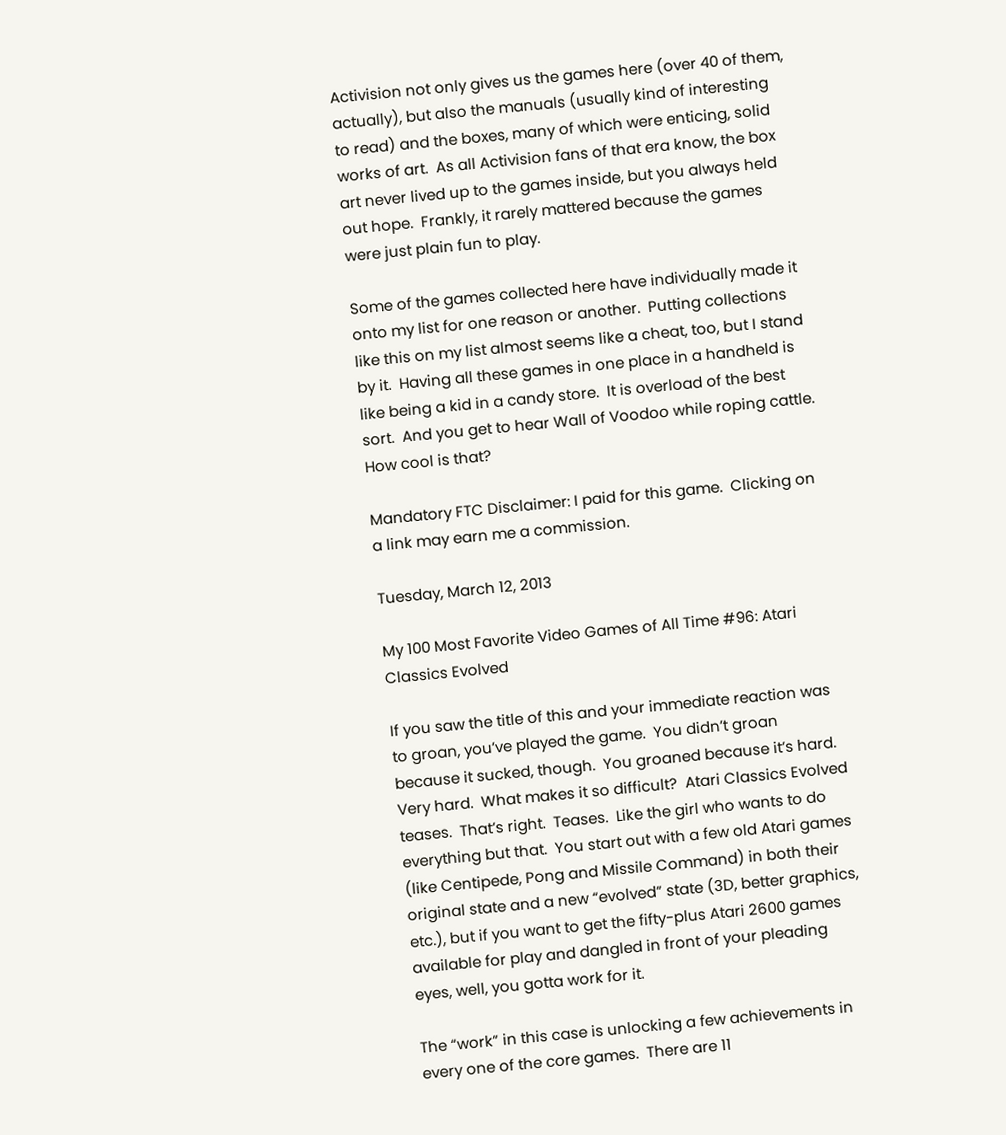Activision not only gives us the games here (over 40 of them, actually), but also the manuals (usually kind of interesting to read) and the boxes, many of which were enticing, solid works of art.  As all Activision fans of that era know, the box art never lived up to the games inside, but you always held out hope.  Frankly, it rarely mattered because the games were just plain fun to play.

Some of the games collected here have individually made it onto my list for one reason or another.  Putting collections like this on my list almost seems like a cheat, too, but I stand by it.  Having all these games in one place in a handheld is like being a kid in a candy store.  It is overload of the best sort.  And you get to hear Wall of Voodoo while roping cattle.  How cool is that?

Mandatory FTC Disclaimer: I paid for this game.  Clicking on a link may earn me a commission.

Tuesday, March 12, 2013

My 100 Most Favorite Video Games of All Time #96: Atari Classics Evolved

If you saw the title of this and your immediate reaction was to groan, you’ve played the game.  You didn’t groan because it sucked, though.  You groaned because it’s hard.  Very hard.  What makes it so difficult?  Atari Classics Evolved teases.  That’s right.  Teases.  Like the girl who wants to do everything but that.  You start out with a few old Atari games (like Centipede, Pong and Missile Command) in both their original state and a new “evolved” state (3D, better graphics, etc.), but if you want to get the fifty-plus Atari 2600 games available for play and dangled in front of your pleading eyes, well, you gotta work for it.

The “work” in this case is unlocking a few achievements in every one of the core games.  There are 11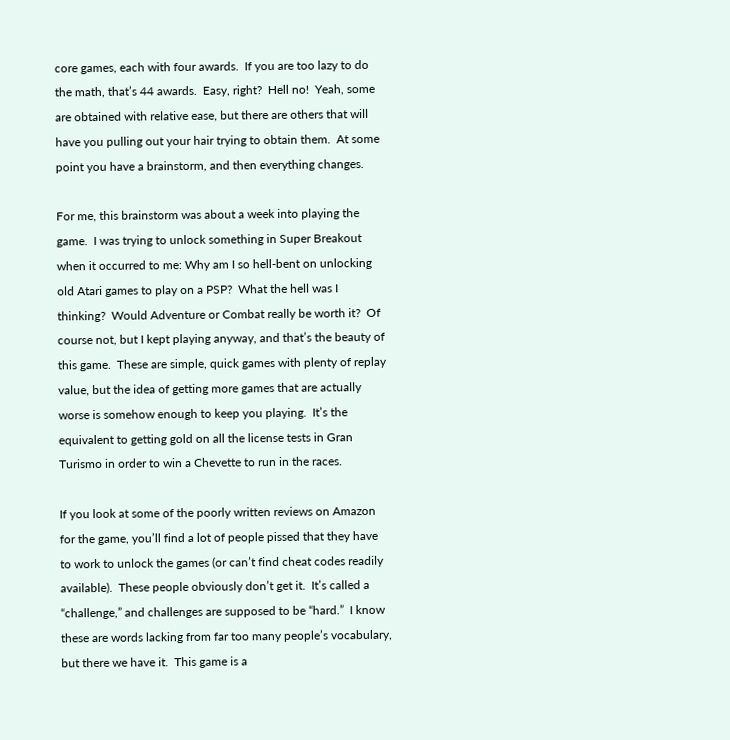core games, each with four awards.  If you are too lazy to do the math, that’s 44 awards.  Easy, right?  Hell no!  Yeah, some are obtained with relative ease, but there are others that will have you pulling out your hair trying to obtain them.  At some point you have a brainstorm, and then everything changes.

For me, this brainstorm was about a week into playing the game.  I was trying to unlock something in Super Breakout when it occurred to me: Why am I so hell-bent on unlocking old Atari games to play on a PSP?  What the hell was I thinking?  Would Adventure or Combat really be worth it?  Of course not, but I kept playing anyway, and that’s the beauty of this game.  These are simple, quick games with plenty of replay value, but the idea of getting more games that are actually worse is somehow enough to keep you playing.  It’s the equivalent to getting gold on all the license tests in Gran Turismo in order to win a Chevette to run in the races.

If you look at some of the poorly written reviews on Amazon for the game, you’ll find a lot of people pissed that they have to work to unlock the games (or can’t find cheat codes readily available).  These people obviously don’t get it.  It’s called a “challenge,” and challenges are supposed to be “hard.”  I know these are words lacking from far too many people’s vocabulary, but there we have it.  This game is a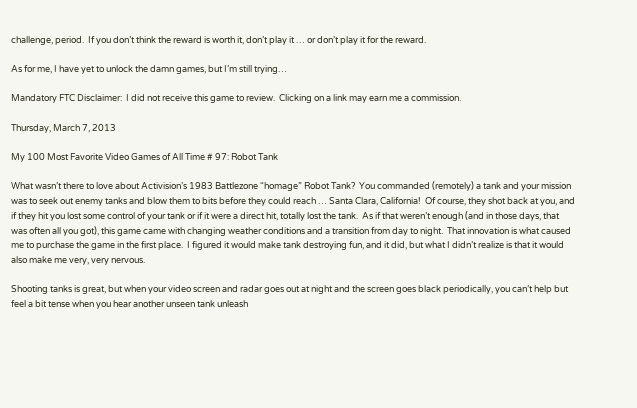challenge, period.  If you don’t think the reward is worth it, don’t play it … or don’t play it for the reward.

As for me, I have yet to unlock the damn games, but I’m still trying…

Mandatory FTC Disclaimer:  I did not receive this game to review.  Clicking on a link may earn me a commission.

Thursday, March 7, 2013

My 100 Most Favorite Video Games of All Time # 97: Robot Tank

What wasn’t there to love about Activision’s 1983 Battlezone “homage” Robot Tank?  You commanded (remotely) a tank and your mission was to seek out enemy tanks and blow them to bits before they could reach … Santa Clara, California!  Of course, they shot back at you, and if they hit you lost some control of your tank or if it were a direct hit, totally lost the tank.  As if that weren’t enough (and in those days, that was often all you got), this game came with changing weather conditions and a transition from day to night.  That innovation is what caused me to purchase the game in the first place.  I figured it would make tank destroying fun, and it did, but what I didn’t realize is that it would also make me very, very nervous.

Shooting tanks is great, but when your video screen and radar goes out at night and the screen goes black periodically, you can’t help but feel a bit tense when you hear another unseen tank unleash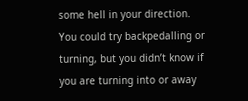some hell in your direction.  You could try backpedalling or turning, but you didn’t know if you are turning into or away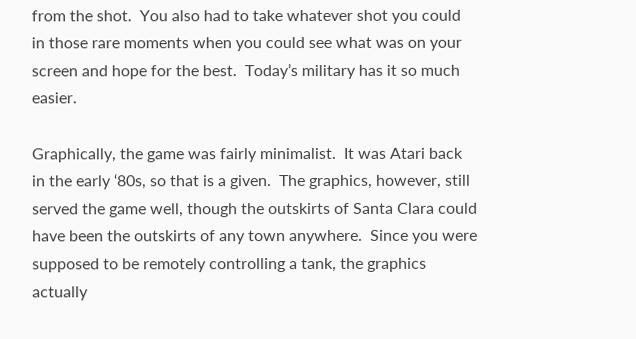from the shot.  You also had to take whatever shot you could in those rare moments when you could see what was on your screen and hope for the best.  Today’s military has it so much easier.

Graphically, the game was fairly minimalist.  It was Atari back in the early ‘80s, so that is a given.  The graphics, however, still served the game well, though the outskirts of Santa Clara could have been the outskirts of any town anywhere.  Since you were supposed to be remotely controlling a tank, the graphics actually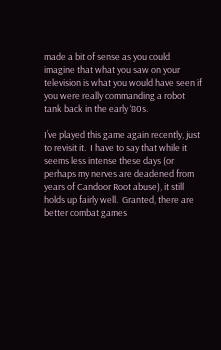made a bit of sense as you could imagine that what you saw on your television is what you would have seen if you were really commanding a robot tank back in the early ‘80s.

I’ve played this game again recently, just to revisit it.  I have to say that while it seems less intense these days (or perhaps my nerves are deadened from years of Candoor Root abuse), it still holds up fairly well.  Granted, there are better combat games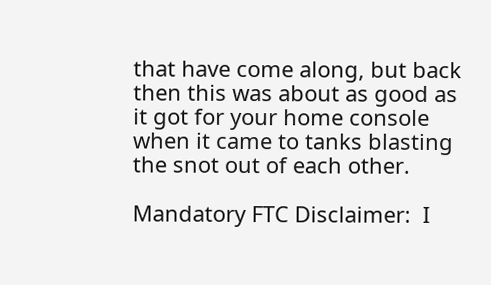that have come along, but back then this was about as good as it got for your home console when it came to tanks blasting the snot out of each other.

Mandatory FTC Disclaimer:  I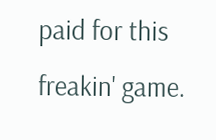paid for this freakin' game.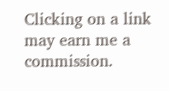Clicking on a link may earn me a commission.